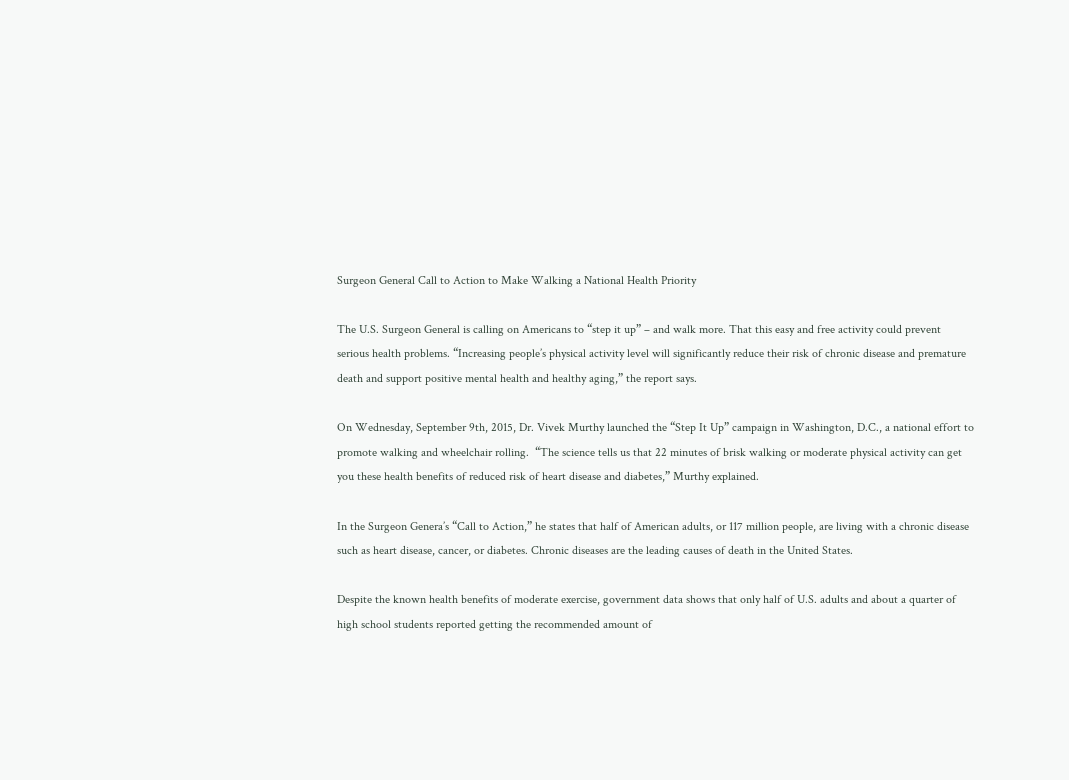Surgeon General Call to Action to Make Walking a National Health Priority

The U.S. Surgeon General is calling on Americans to “step it up” – and walk more. That this easy and free activity could prevent serious health problems. “Increasing people’s physical activity level will significantly reduce their risk of chronic disease and premature death and support positive mental health and healthy aging,” the report says.

On Wednesday, September 9th, 2015, Dr. Vivek Murthy launched the “Step It Up” campaign in Washington, D.C., a national effort to promote walking and wheelchair rolling.  “The science tells us that 22 minutes of brisk walking or moderate physical activity can get you these health benefits of reduced risk of heart disease and diabetes,” Murthy explained.

In the Surgeon Genera’s “Call to Action,” he states that half of American adults, or 117 million people, are living with a chronic disease such as heart disease, cancer, or diabetes. Chronic diseases are the leading causes of death in the United States.

Despite the known health benefits of moderate exercise, government data shows that only half of U.S. adults and about a quarter of high school students reported getting the recommended amount of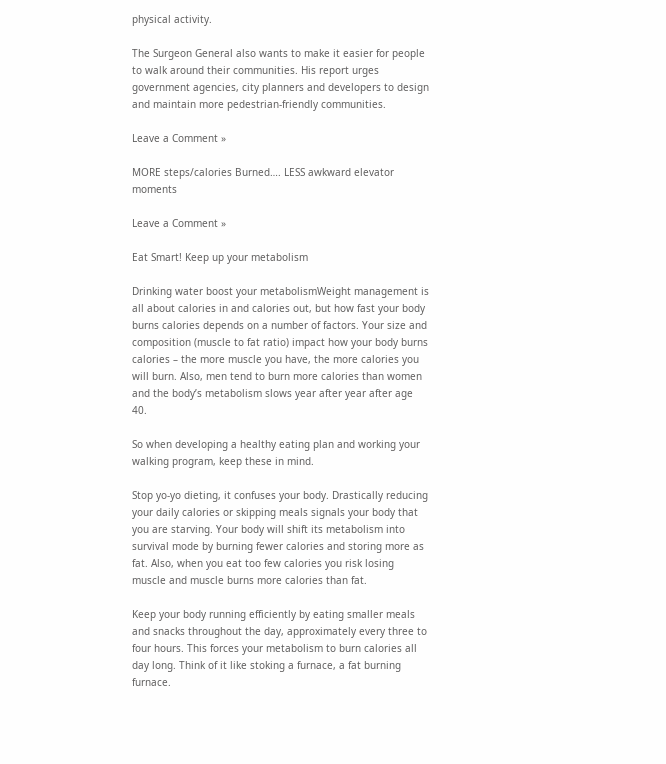physical activity.

The Surgeon General also wants to make it easier for people to walk around their communities. His report urges government agencies, city planners and developers to design and maintain more pedestrian-friendly communities.

Leave a Comment »

MORE steps/calories Burned…. LESS awkward elevator moments

Leave a Comment »

Eat Smart! Keep up your metabolism

Drinking water boost your metabolismWeight management is all about calories in and calories out, but how fast your body burns calories depends on a number of factors. Your size and composition (muscle to fat ratio) impact how your body burns calories – the more muscle you have, the more calories you will burn. Also, men tend to burn more calories than women and the body’s metabolism slows year after year after age 40.

So when developing a healthy eating plan and working your walking program, keep these in mind.

Stop yo-yo dieting, it confuses your body. Drastically reducing your daily calories or skipping meals signals your body that you are starving. Your body will shift its metabolism into survival mode by burning fewer calories and storing more as fat. Also, when you eat too few calories you risk losing muscle and muscle burns more calories than fat.

Keep your body running efficiently by eating smaller meals and snacks throughout the day, approximately every three to four hours. This forces your metabolism to burn calories all day long. Think of it like stoking a furnace, a fat burning furnace.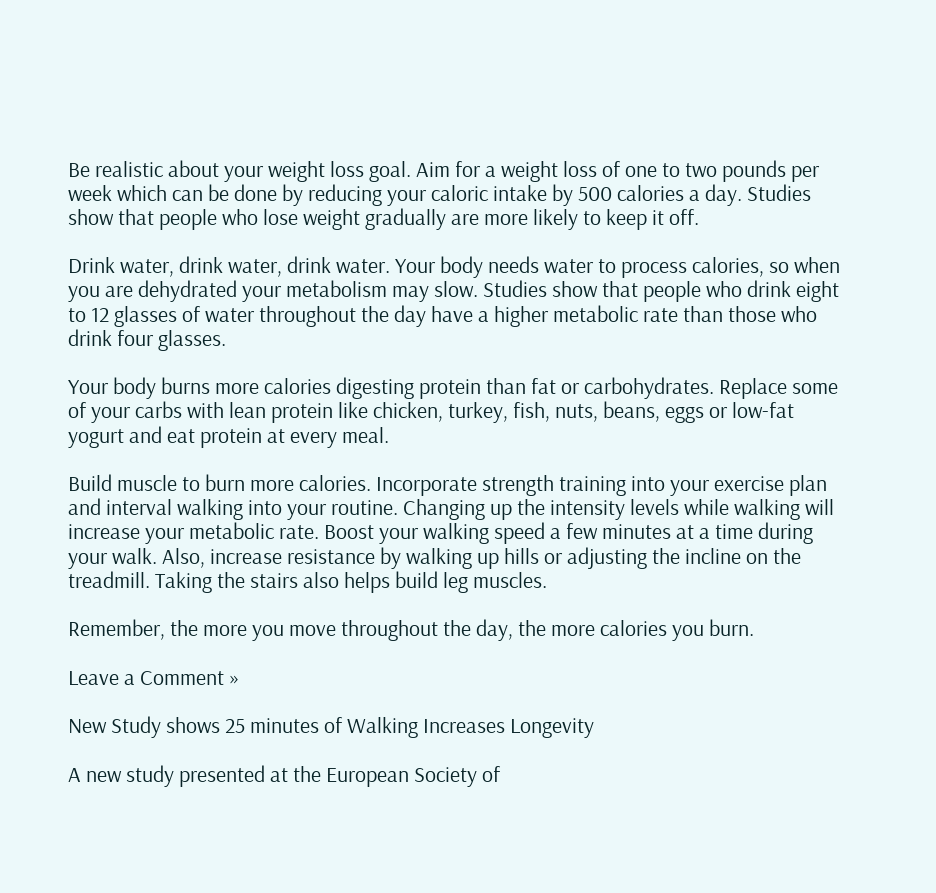Be realistic about your weight loss goal. Aim for a weight loss of one to two pounds per week which can be done by reducing your caloric intake by 500 calories a day. Studies show that people who lose weight gradually are more likely to keep it off.

Drink water, drink water, drink water. Your body needs water to process calories, so when you are dehydrated your metabolism may slow. Studies show that people who drink eight to 12 glasses of water throughout the day have a higher metabolic rate than those who drink four glasses.

Your body burns more calories digesting protein than fat or carbohydrates. Replace some of your carbs with lean protein like chicken, turkey, fish, nuts, beans, eggs or low-fat yogurt and eat protein at every meal.

Build muscle to burn more calories. Incorporate strength training into your exercise plan and interval walking into your routine. Changing up the intensity levels while walking will increase your metabolic rate. Boost your walking speed a few minutes at a time during your walk. Also, increase resistance by walking up hills or adjusting the incline on the treadmill. Taking the stairs also helps build leg muscles.

Remember, the more you move throughout the day, the more calories you burn.

Leave a Comment »

New Study shows 25 minutes of Walking Increases Longevity

A new study presented at the European Society of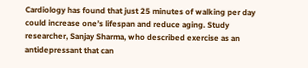Cardiology has found that just 25 minutes of walking per day could increase one’s lifespan and reduce aging. Study researcher, Sanjay Sharma, who described exercise as an antidepressant that can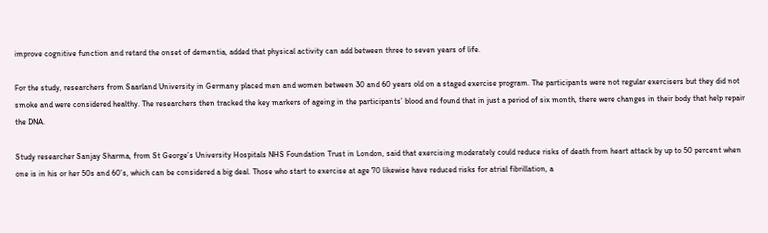improve cognitive function and retard the onset of dementia, added that physical activity can add between three to seven years of life.

For the study, researchers from Saarland University in Germany placed men and women between 30 and 60 years old on a staged exercise program. The participants were not regular exercisers but they did not smoke and were considered healthy. The researchers then tracked the key markers of ageing in the participants’ blood and found that in just a period of six month, there were changes in their body that help repair the DNA.

Study researcher Sanjay Sharma, from St George’s University Hospitals NHS Foundation Trust in London, said that exercising moderately could reduce risks of death from heart attack by up to 50 percent when one is in his or her 50s and 60’s, which can be considered a big deal. Those who start to exercise at age 70 likewise have reduced risks for atrial fibrillation, a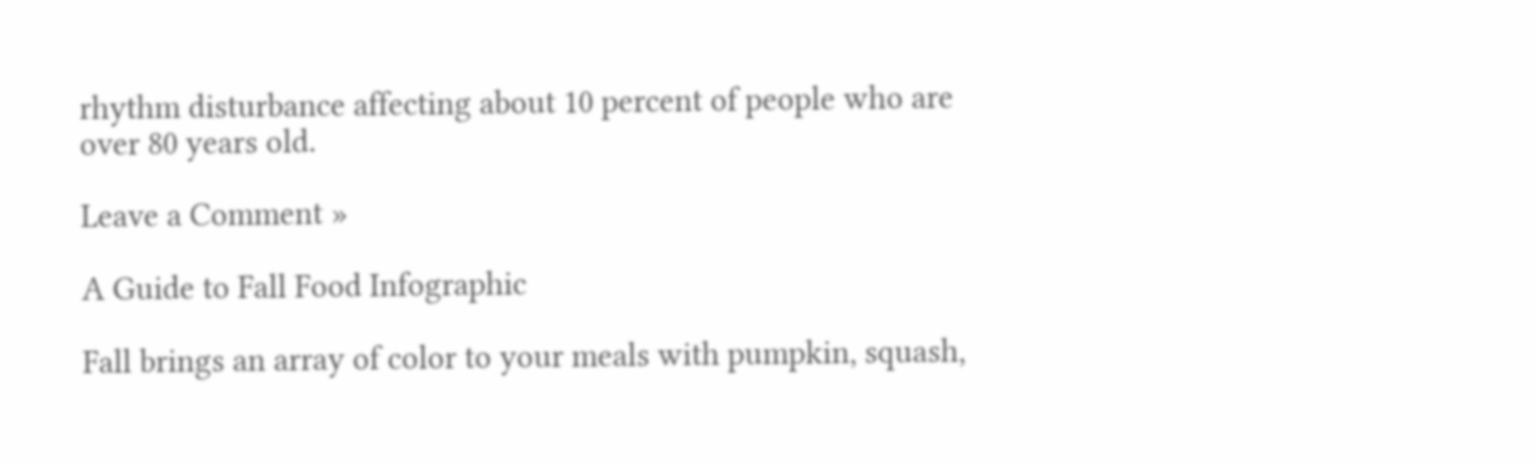rhythm disturbance affecting about 10 percent of people who are over 80 years old.

Leave a Comment »

A Guide to Fall Food Infographic

Fall brings an array of color to your meals with pumpkin, squash,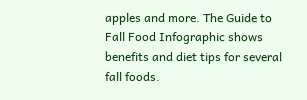apples and more. The Guide to Fall Food Infographic shows benefits and diet tips for several fall foods.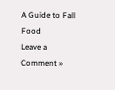A Guide to Fall Food
Leave a Comment »